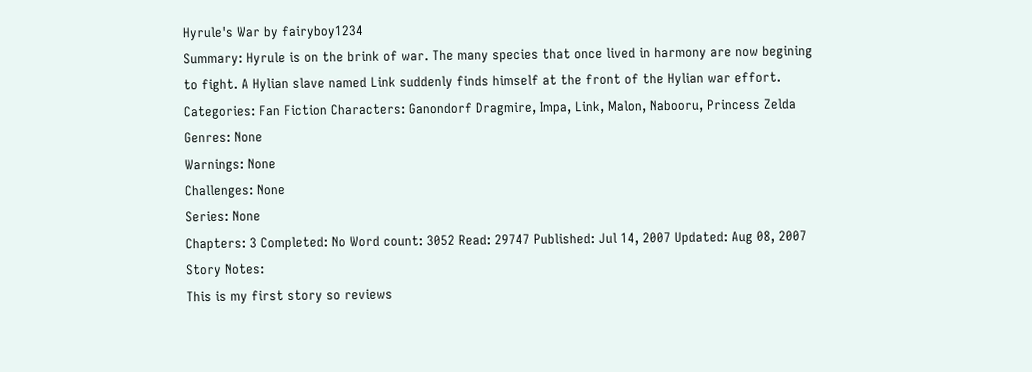Hyrule's War by fairyboy1234
Summary: Hyrule is on the brink of war. The many species that once lived in harmony are now begining to fight. A Hylian slave named Link suddenly finds himself at the front of the Hylian war effort.
Categories: Fan Fiction Characters: Ganondorf Dragmire, Impa, Link, Malon, Nabooru, Princess Zelda
Genres: None
Warnings: None
Challenges: None
Series: None
Chapters: 3 Completed: No Word count: 3052 Read: 29747 Published: Jul 14, 2007 Updated: Aug 08, 2007
Story Notes:
This is my first story so reviews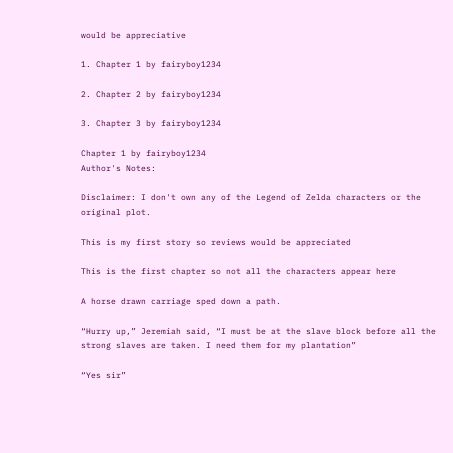would be appreciative

1. Chapter 1 by fairyboy1234

2. Chapter 2 by fairyboy1234

3. Chapter 3 by fairyboy1234

Chapter 1 by fairyboy1234
Author's Notes:

Disclaimer: I don't own any of the Legend of Zelda characters or the original plot.

This is my first story so reviews would be appreciated

This is the first chapter so not all the characters appear here

A horse drawn carriage sped down a path.

“Hurry up,” Jeremiah said, “I must be at the slave block before all the strong slaves are taken. I need them for my plantation”

“Yes sir”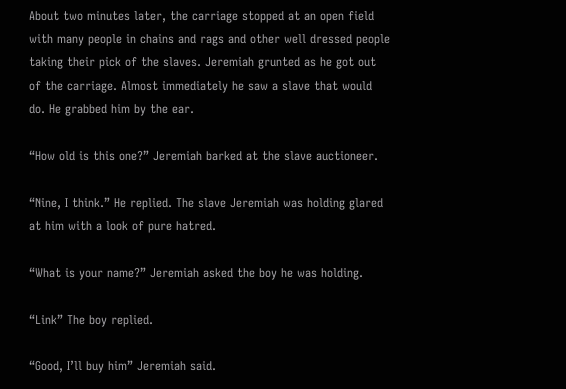About two minutes later, the carriage stopped at an open field with many people in chains and rags and other well dressed people taking their pick of the slaves. Jeremiah grunted as he got out of the carriage. Almost immediately he saw a slave that would do. He grabbed him by the ear.

“How old is this one?” Jeremiah barked at the slave auctioneer.

“Nine, I think.” He replied. The slave Jeremiah was holding glared at him with a look of pure hatred.

“What is your name?” Jeremiah asked the boy he was holding.

“Link” The boy replied.

“Good, I’ll buy him” Jeremiah said.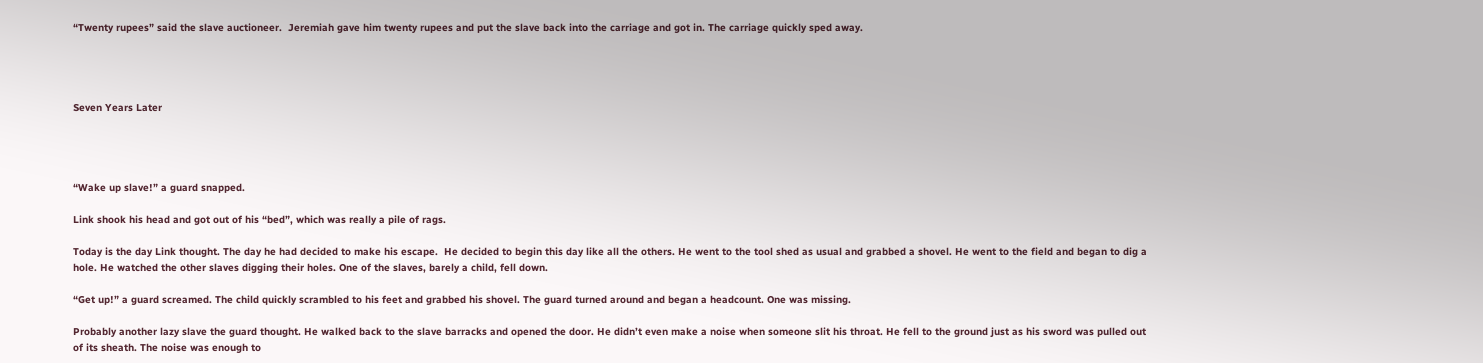“Twenty rupees” said the slave auctioneer.  Jeremiah gave him twenty rupees and put the slave back into the carriage and got in. The carriage quickly sped away.




Seven Years Later




“Wake up slave!” a guard snapped.

Link shook his head and got out of his “bed”, which was really a pile of rags.

Today is the day Link thought. The day he had decided to make his escape.  He decided to begin this day like all the others. He went to the tool shed as usual and grabbed a shovel. He went to the field and began to dig a hole. He watched the other slaves digging their holes. One of the slaves, barely a child, fell down.

“Get up!” a guard screamed. The child quickly scrambled to his feet and grabbed his shovel. The guard turned around and began a headcount. One was missing.

Probably another lazy slave the guard thought. He walked back to the slave barracks and opened the door. He didn’t even make a noise when someone slit his throat. He fell to the ground just as his sword was pulled out of its sheath. The noise was enough to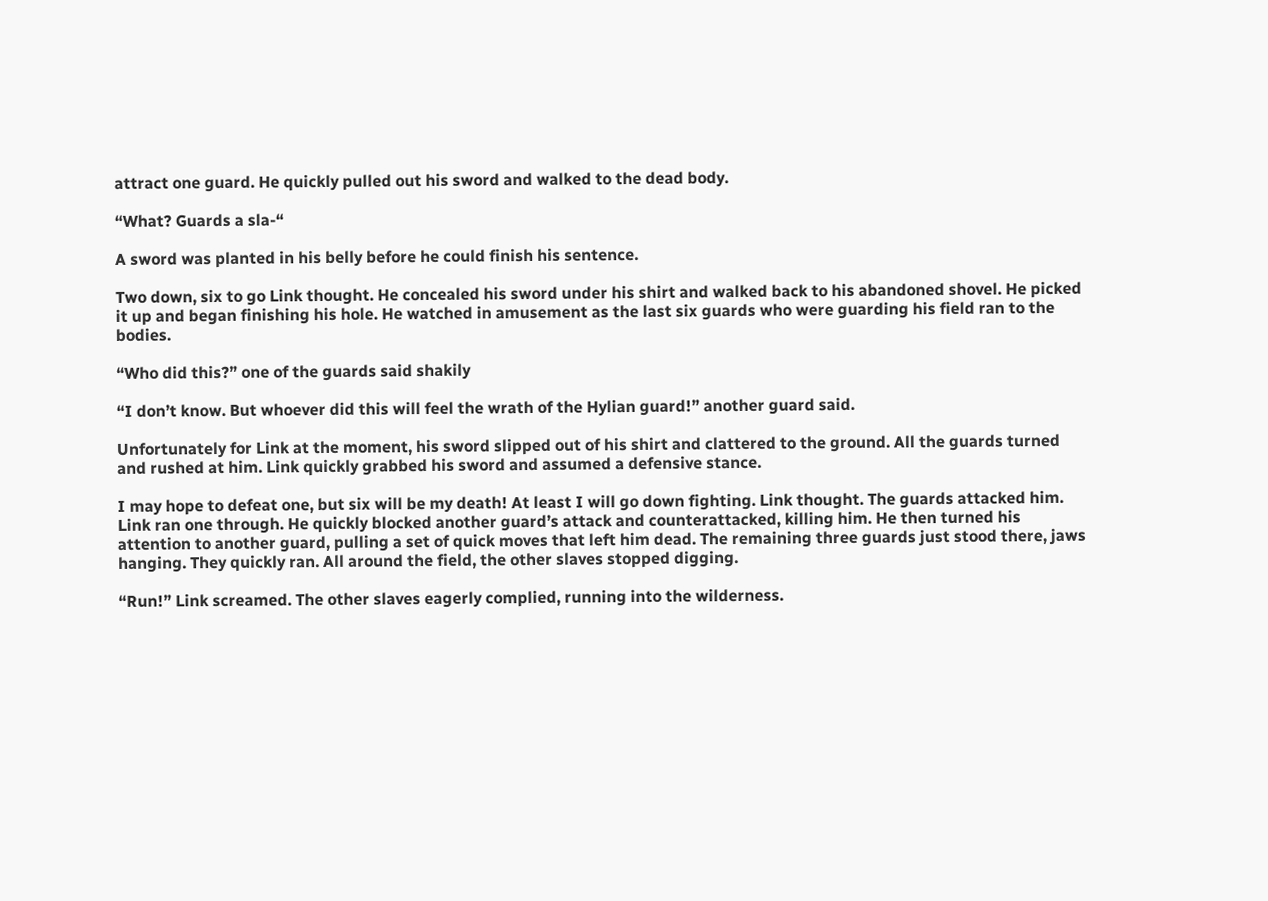attract one guard. He quickly pulled out his sword and walked to the dead body.

“What? Guards a sla-“

A sword was planted in his belly before he could finish his sentence.

Two down, six to go Link thought. He concealed his sword under his shirt and walked back to his abandoned shovel. He picked it up and began finishing his hole. He watched in amusement as the last six guards who were guarding his field ran to the bodies.

“Who did this?” one of the guards said shakily

“I don’t know. But whoever did this will feel the wrath of the Hylian guard!” another guard said.

Unfortunately for Link at the moment, his sword slipped out of his shirt and clattered to the ground. All the guards turned and rushed at him. Link quickly grabbed his sword and assumed a defensive stance.

I may hope to defeat one, but six will be my death! At least I will go down fighting. Link thought. The guards attacked him. Link ran one through. He quickly blocked another guard’s attack and counterattacked, killing him. He then turned his attention to another guard, pulling a set of quick moves that left him dead. The remaining three guards just stood there, jaws hanging. They quickly ran. All around the field, the other slaves stopped digging.

“Run!” Link screamed. The other slaves eagerly complied, running into the wilderness.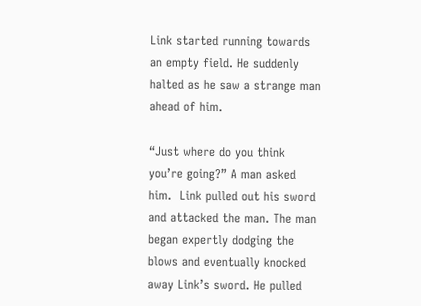Link started running towards an empty field. He suddenly halted as he saw a strange man ahead of him.

“Just where do you think you’re going?” A man asked him.  Link pulled out his sword and attacked the man. The man began expertly dodging the blows and eventually knocked away Link’s sword. He pulled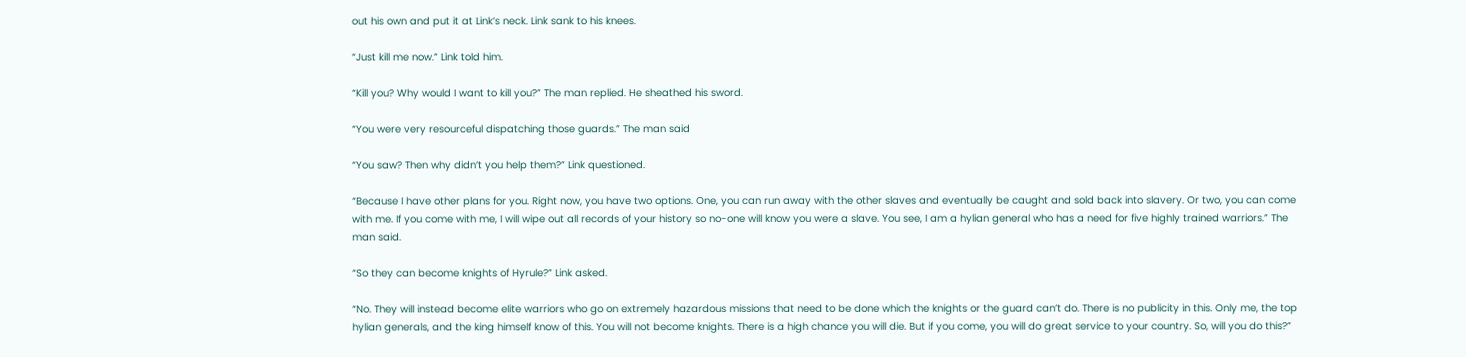out his own and put it at Link’s neck. Link sank to his knees.

“Just kill me now.” Link told him.

“Kill you? Why would I want to kill you?” The man replied. He sheathed his sword.

“You were very resourceful dispatching those guards.” The man said

“You saw? Then why didn’t you help them?” Link questioned.

“Because I have other plans for you. Right now, you have two options. One, you can run away with the other slaves and eventually be caught and sold back into slavery. Or two, you can come with me. If you come with me, I will wipe out all records of your history so no-one will know you were a slave. You see, I am a hylian general who has a need for five highly trained warriors.” The man said.

“So they can become knights of Hyrule?” Link asked.

“No. They will instead become elite warriors who go on extremely hazardous missions that need to be done which the knights or the guard can’t do. There is no publicity in this. Only me, the top hylian generals, and the king himself know of this. You will not become knights. There is a high chance you will die. But if you come, you will do great service to your country. So, will you do this?”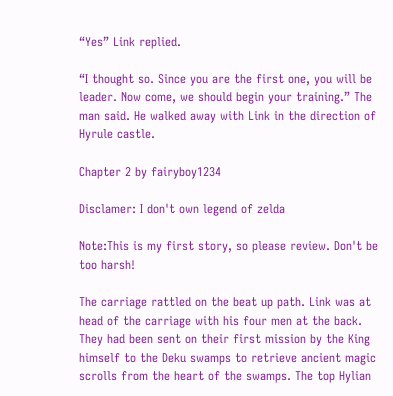“Yes” Link replied.

“I thought so. Since you are the first one, you will be leader. Now come, we should begin your training.” The man said. He walked away with Link in the direction of Hyrule castle.

Chapter 2 by fairyboy1234

Disclamer: I don't own legend of zelda

Note:This is my first story, so please review. Don't be too harsh!

The carriage rattled on the beat up path. Link was at head of the carriage with his four men at the back. They had been sent on their first mission by the King himself to the Deku swamps to retrieve ancient magic scrolls from the heart of the swamps. The top Hylian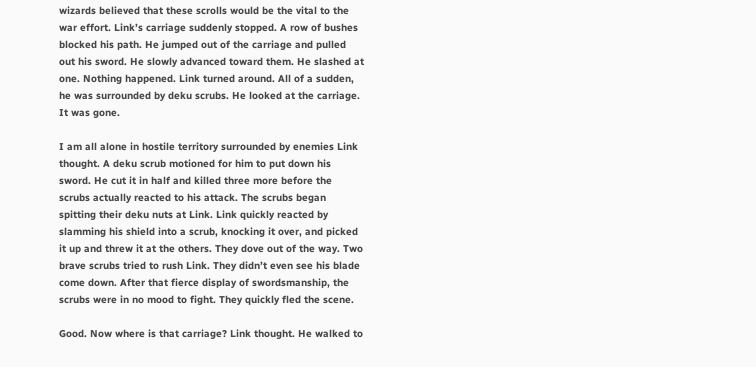wizards believed that these scrolls would be the vital to the war effort. Link’s carriage suddenly stopped. A row of bushes blocked his path. He jumped out of the carriage and pulled out his sword. He slowly advanced toward them. He slashed at one. Nothing happened. Link turned around. All of a sudden, he was surrounded by deku scrubs. He looked at the carriage. It was gone.

I am all alone in hostile territory surrounded by enemies Link thought. A deku scrub motioned for him to put down his sword. He cut it in half and killed three more before the scrubs actually reacted to his attack. The scrubs began spitting their deku nuts at Link. Link quickly reacted by slamming his shield into a scrub, knocking it over, and picked it up and threw it at the others. They dove out of the way. Two brave scrubs tried to rush Link. They didn’t even see his blade come down. After that fierce display of swordsmanship, the scrubs were in no mood to fight. They quickly fled the scene.

Good. Now where is that carriage? Link thought. He walked to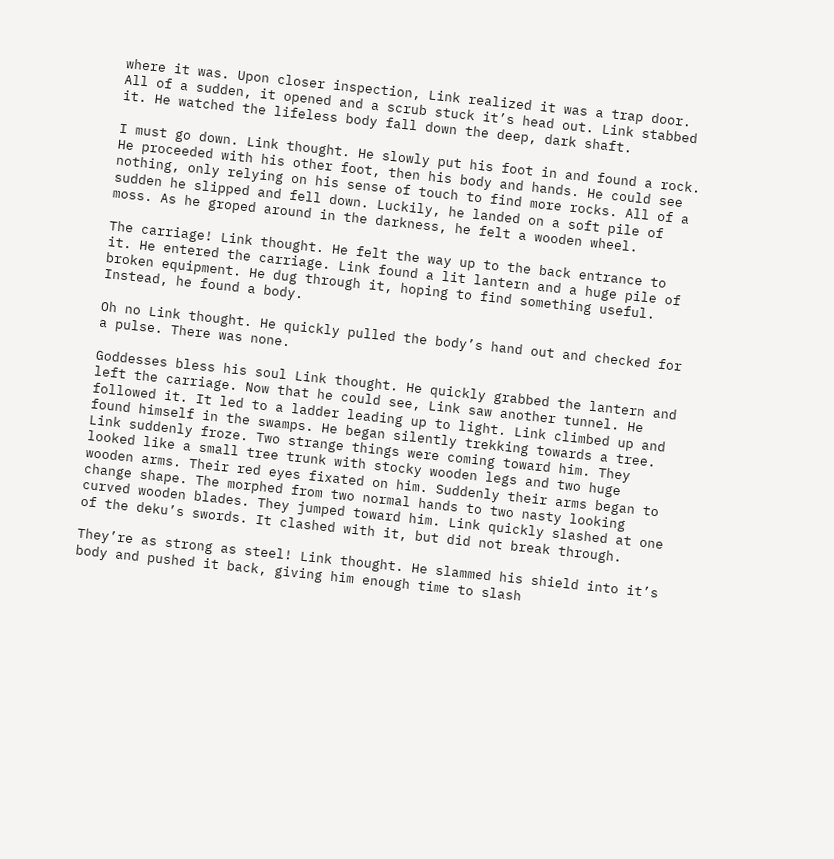where it was. Upon closer inspection, Link realized it was a trap door. All of a sudden, it opened and a scrub stuck it’s head out. Link stabbed it. He watched the lifeless body fall down the deep, dark shaft.

I must go down. Link thought. He slowly put his foot in and found a rock. He proceeded with his other foot, then his body and hands. He could see nothing, only relying on his sense of touch to find more rocks. All of a sudden he slipped and fell down. Luckily, he landed on a soft pile of moss. As he groped around in the darkness, he felt a wooden wheel.

The carriage! Link thought. He felt the way up to the back entrance to it. He entered the carriage. Link found a lit lantern and a huge pile of broken equipment. He dug through it, hoping to find something useful. Instead, he found a body.

Oh no Link thought. He quickly pulled the body’s hand out and checked for a pulse. There was none.

Goddesses bless his soul Link thought. He quickly grabbed the lantern and left the carriage. Now that he could see, Link saw another tunnel. He followed it. It led to a ladder leading up to light. Link climbed up and found himself in the swamps. He began silently trekking towards a tree. Link suddenly froze. Two strange things were coming toward him. They looked like a small tree trunk with stocky wooden legs and two huge wooden arms. Their red eyes fixated on him. Suddenly their arms began to change shape. The morphed from two normal hands to two nasty looking curved wooden blades. They jumped toward him. Link quickly slashed at one of the deku’s swords. It clashed with it, but did not break through.

They’re as strong as steel! Link thought. He slammed his shield into it’s body and pushed it back, giving him enough time to slash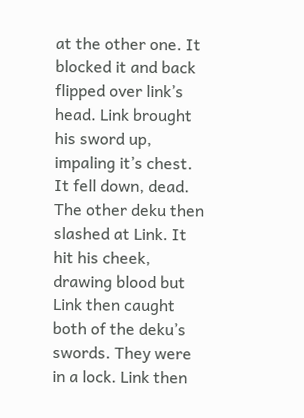at the other one. It blocked it and back flipped over link’s head. Link brought his sword up, impaling it’s chest. It fell down, dead. The other deku then slashed at Link. It hit his cheek, drawing blood but Link then caught both of the deku’s swords. They were in a lock. Link then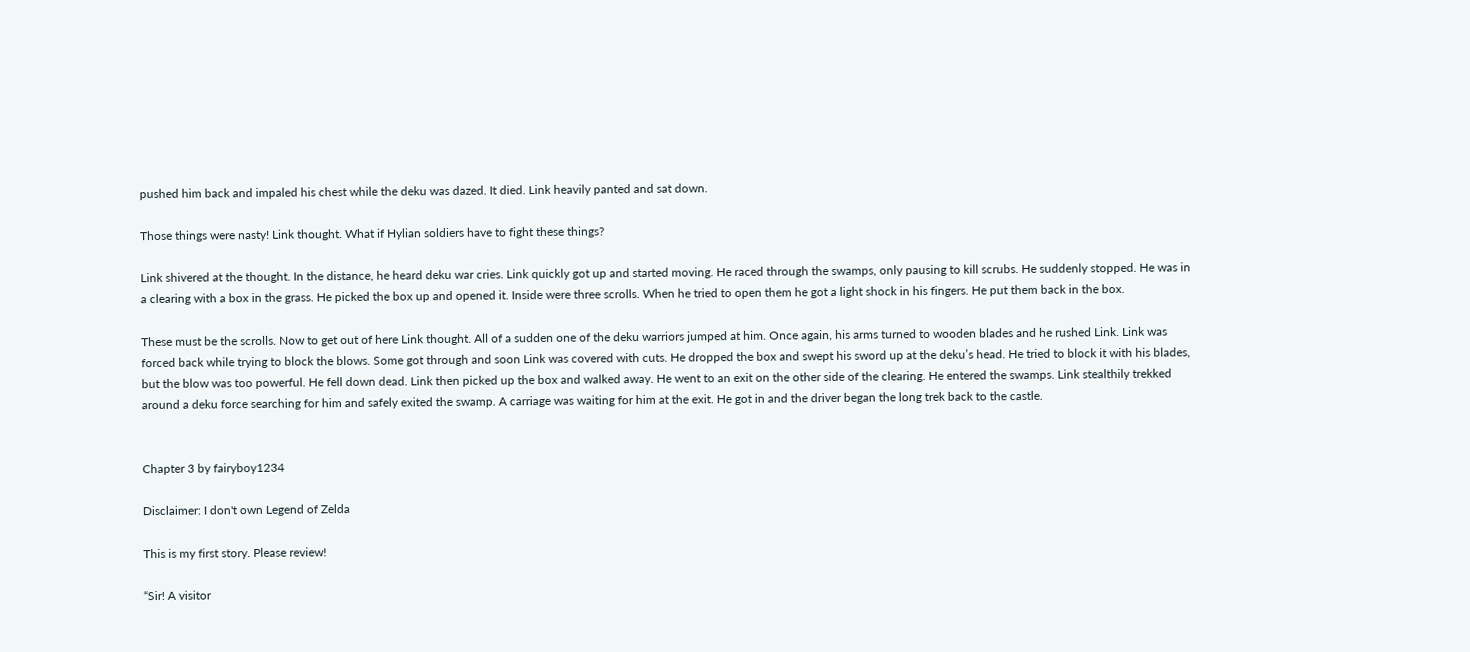pushed him back and impaled his chest while the deku was dazed. It died. Link heavily panted and sat down.

Those things were nasty! Link thought. What if Hylian soldiers have to fight these things?

Link shivered at the thought. In the distance, he heard deku war cries. Link quickly got up and started moving. He raced through the swamps, only pausing to kill scrubs. He suddenly stopped. He was in a clearing with a box in the grass. He picked the box up and opened it. Inside were three scrolls. When he tried to open them he got a light shock in his fingers. He put them back in the box.

These must be the scrolls. Now to get out of here Link thought. All of a sudden one of the deku warriors jumped at him. Once again, his arms turned to wooden blades and he rushed Link. Link was forced back while trying to block the blows. Some got through and soon Link was covered with cuts. He dropped the box and swept his sword up at the deku’s head. He tried to block it with his blades, but the blow was too powerful. He fell down dead. Link then picked up the box and walked away. He went to an exit on the other side of the clearing. He entered the swamps. Link stealthily trekked around a deku force searching for him and safely exited the swamp. A carriage was waiting for him at the exit. He got in and the driver began the long trek back to the castle.


Chapter 3 by fairyboy1234

Disclaimer: I don't own Legend of Zelda

This is my first story. Please review!

“Sir! A visitor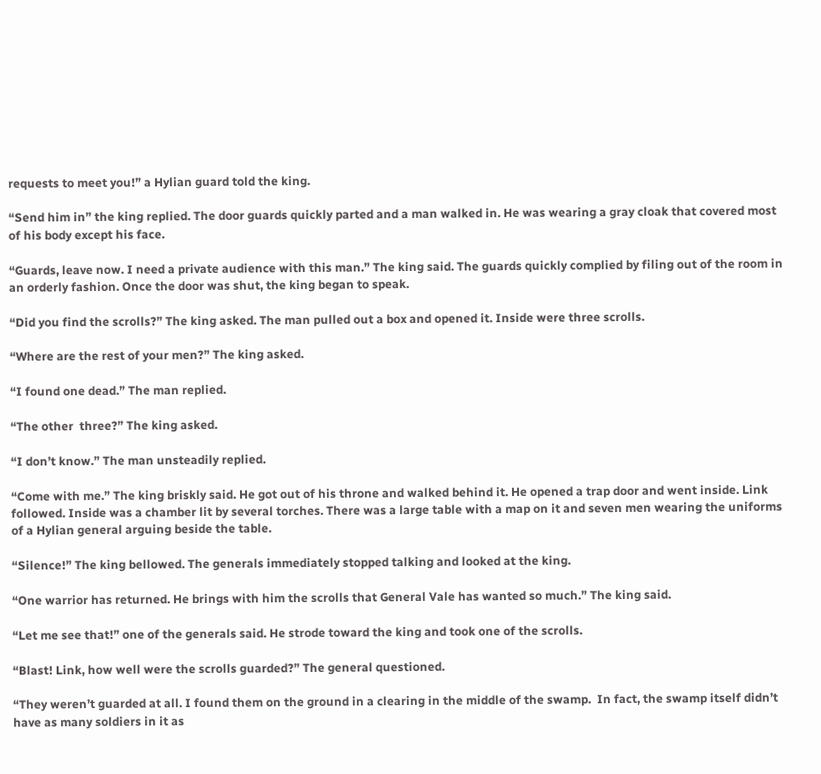requests to meet you!” a Hylian guard told the king.

“Send him in” the king replied. The door guards quickly parted and a man walked in. He was wearing a gray cloak that covered most of his body except his face.

“Guards, leave now. I need a private audience with this man.” The king said. The guards quickly complied by filing out of the room in an orderly fashion. Once the door was shut, the king began to speak.

“Did you find the scrolls?” The king asked. The man pulled out a box and opened it. Inside were three scrolls.

“Where are the rest of your men?” The king asked.

“I found one dead.” The man replied.

“The other  three?” The king asked.

“I don’t know.” The man unsteadily replied.

“Come with me.” The king briskly said. He got out of his throne and walked behind it. He opened a trap door and went inside. Link followed. Inside was a chamber lit by several torches. There was a large table with a map on it and seven men wearing the uniforms of a Hylian general arguing beside the table.

“Silence!” The king bellowed. The generals immediately stopped talking and looked at the king.

“One warrior has returned. He brings with him the scrolls that General Vale has wanted so much.” The king said.

“Let me see that!” one of the generals said. He strode toward the king and took one of the scrolls.

“Blast! Link, how well were the scrolls guarded?” The general questioned.

“They weren’t guarded at all. I found them on the ground in a clearing in the middle of the swamp.  In fact, the swamp itself didn’t have as many soldiers in it as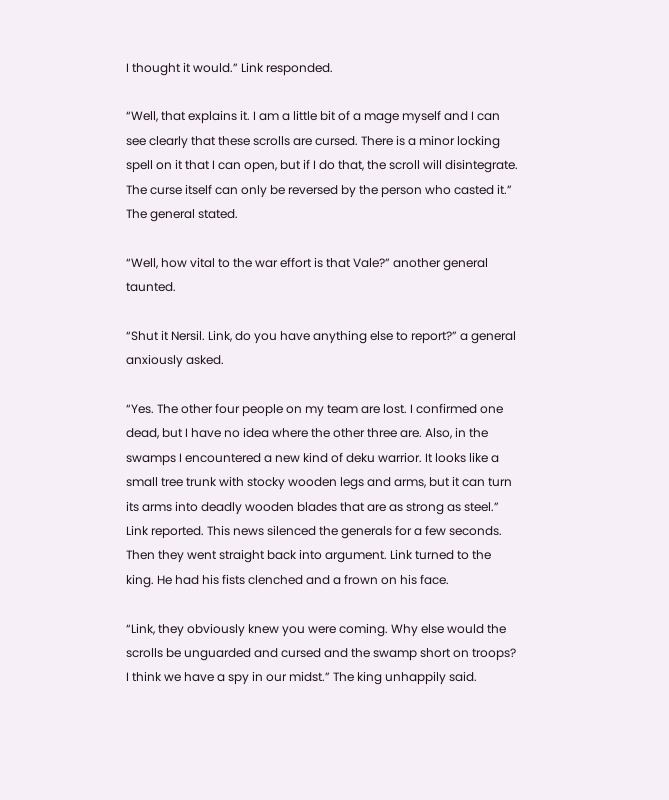I thought it would.” Link responded.

“Well, that explains it. I am a little bit of a mage myself and I can see clearly that these scrolls are cursed. There is a minor locking spell on it that I can open, but if I do that, the scroll will disintegrate. The curse itself can only be reversed by the person who casted it.” The general stated.

“Well, how vital to the war effort is that Vale?” another general taunted.

“Shut it Nersil. Link, do you have anything else to report?” a general anxiously asked.

“Yes. The other four people on my team are lost. I confirmed one dead, but I have no idea where the other three are. Also, in the swamps I encountered a new kind of deku warrior. It looks like a small tree trunk with stocky wooden legs and arms, but it can turn its arms into deadly wooden blades that are as strong as steel.” Link reported. This news silenced the generals for a few seconds. Then they went straight back into argument. Link turned to the king. He had his fists clenched and a frown on his face.

“Link, they obviously knew you were coming. Why else would the scrolls be unguarded and cursed and the swamp short on troops? I think we have a spy in our midst.” The king unhappily said.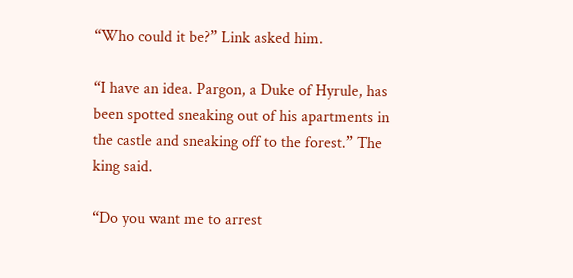“Who could it be?” Link asked him.

“I have an idea. Pargon, a Duke of Hyrule, has been spotted sneaking out of his apartments in the castle and sneaking off to the forest.” The king said.

“Do you want me to arrest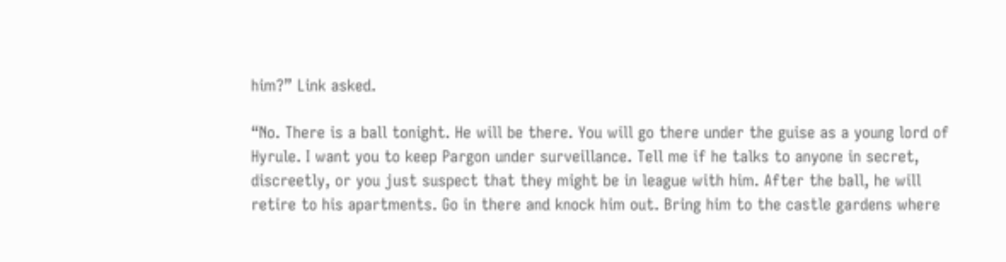him?” Link asked.

“No. There is a ball tonight. He will be there. You will go there under the guise as a young lord of Hyrule. I want you to keep Pargon under surveillance. Tell me if he talks to anyone in secret, discreetly, or you just suspect that they might be in league with him. After the ball, he will retire to his apartments. Go in there and knock him out. Bring him to the castle gardens where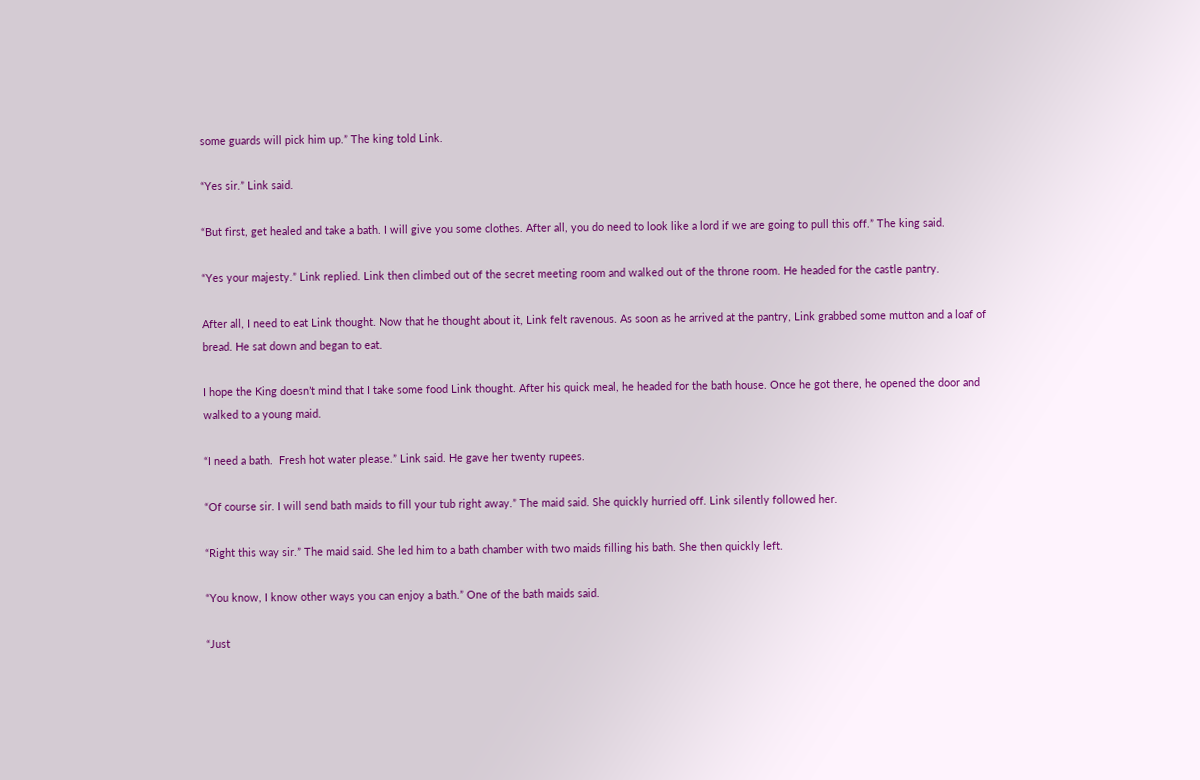some guards will pick him up.” The king told Link.

“Yes sir.” Link said.

“But first, get healed and take a bath. I will give you some clothes. After all, you do need to look like a lord if we are going to pull this off.” The king said.

“Yes your majesty.” Link replied. Link then climbed out of the secret meeting room and walked out of the throne room. He headed for the castle pantry.

After all, I need to eat Link thought. Now that he thought about it, Link felt ravenous. As soon as he arrived at the pantry, Link grabbed some mutton and a loaf of bread. He sat down and began to eat.

I hope the King doesn’t mind that I take some food Link thought. After his quick meal, he headed for the bath house. Once he got there, he opened the door and walked to a young maid.

“I need a bath.  Fresh hot water please.” Link said. He gave her twenty rupees.

“Of course sir. I will send bath maids to fill your tub right away.” The maid said. She quickly hurried off. Link silently followed her.

“Right this way sir.” The maid said. She led him to a bath chamber with two maids filling his bath. She then quickly left.

“You know, I know other ways you can enjoy a bath.” One of the bath maids said.

“Just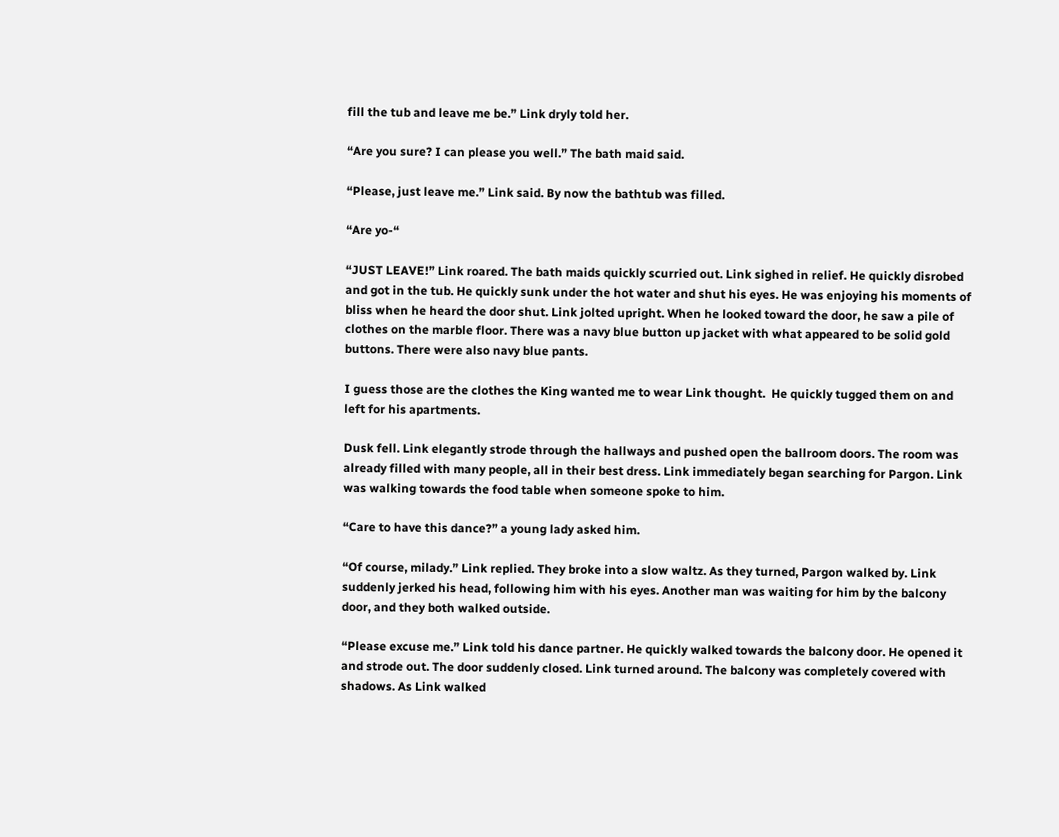fill the tub and leave me be.” Link dryly told her.

“Are you sure? I can please you well.” The bath maid said.

“Please, just leave me.” Link said. By now the bathtub was filled.

“Are yo-“

“JUST LEAVE!” Link roared. The bath maids quickly scurried out. Link sighed in relief. He quickly disrobed and got in the tub. He quickly sunk under the hot water and shut his eyes. He was enjoying his moments of bliss when he heard the door shut. Link jolted upright. When he looked toward the door, he saw a pile of clothes on the marble floor. There was a navy blue button up jacket with what appeared to be solid gold buttons. There were also navy blue pants.

I guess those are the clothes the King wanted me to wear Link thought.  He quickly tugged them on and left for his apartments.

Dusk fell. Link elegantly strode through the hallways and pushed open the ballroom doors. The room was already filled with many people, all in their best dress. Link immediately began searching for Pargon. Link was walking towards the food table when someone spoke to him.

“Care to have this dance?” a young lady asked him.

“Of course, milady.” Link replied. They broke into a slow waltz. As they turned, Pargon walked by. Link suddenly jerked his head, following him with his eyes. Another man was waiting for him by the balcony door, and they both walked outside.

“Please excuse me.” Link told his dance partner. He quickly walked towards the balcony door. He opened it and strode out. The door suddenly closed. Link turned around. The balcony was completely covered with shadows. As Link walked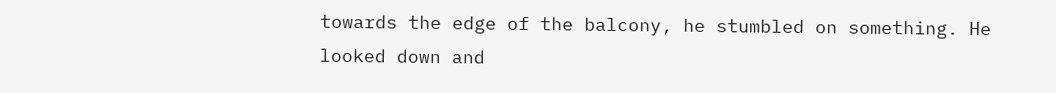towards the edge of the balcony, he stumbled on something. He looked down and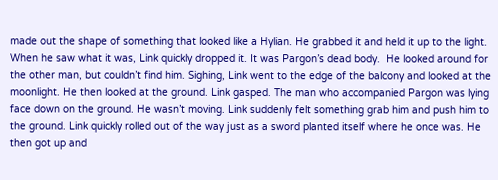made out the shape of something that looked like a Hylian. He grabbed it and held it up to the light. When he saw what it was, Link quickly dropped it. It was Pargon’s dead body.  He looked around for the other man, but couldn’t find him. Sighing, Link went to the edge of the balcony and looked at the moonlight. He then looked at the ground. Link gasped. The man who accompanied Pargon was lying face down on the ground. He wasn’t moving. Link suddenly felt something grab him and push him to the ground. Link quickly rolled out of the way just as a sword planted itself where he once was. He then got up and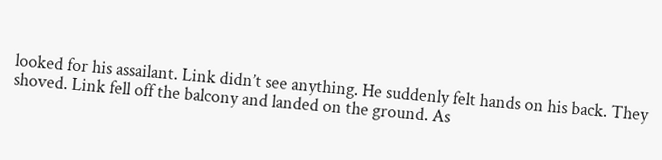looked for his assailant. Link didn’t see anything. He suddenly felt hands on his back. They shoved. Link fell off the balcony and landed on the ground. As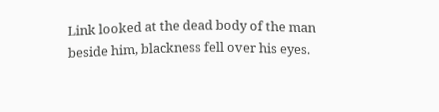Link looked at the dead body of the man beside him, blackness fell over his eyes.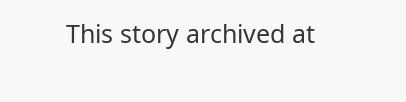This story archived at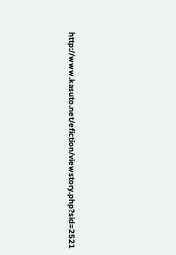http://www.kasuto.net/efiction/viewstory.php?sid=2521